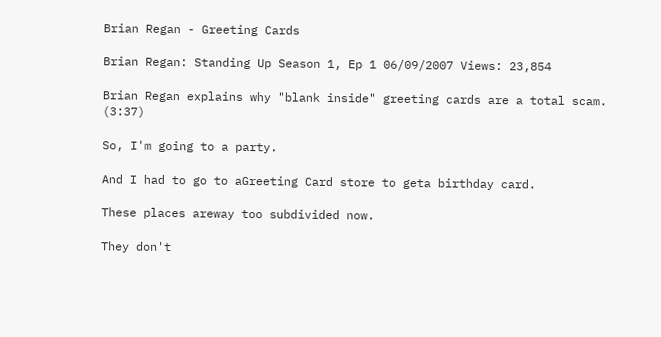Brian Regan - Greeting Cards

Brian Regan: Standing Up Season 1, Ep 1 06/09/2007 Views: 23,854

Brian Regan explains why "blank inside" greeting cards are a total scam. (3:37)

So, I'm going to a party.

And I had to go to aGreeting Card store to geta birthday card.

These places areway too subdivided now.

They don't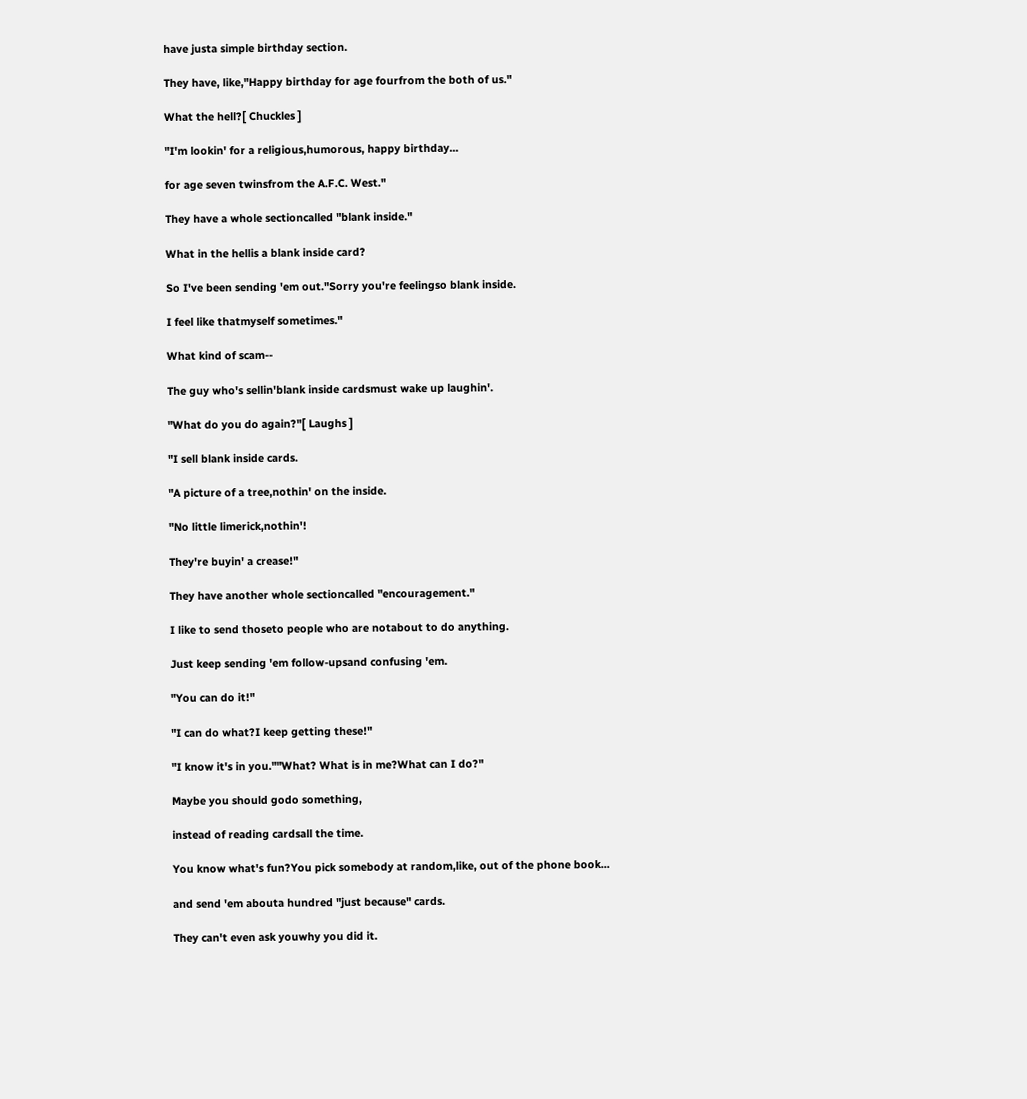have justa simple birthday section.

They have, like,"Happy birthday for age fourfrom the both of us."

What the hell?[ Chuckles ]

"I'm lookin' for a religious,humorous, happy birthday...

for age seven twinsfrom the A.F.C. West."

They have a whole sectioncalled "blank inside."

What in the hellis a blank inside card?

So I've been sending 'em out."Sorry you're feelingso blank inside.

I feel like thatmyself sometimes."

What kind of scam--

The guy who's sellin'blank inside cardsmust wake up laughin'.

"What do you do again?"[ Laughs ]

"I sell blank inside cards.

"A picture of a tree,nothin' on the inside.

"No little limerick,nothin'!

They're buyin' a crease!"

They have another whole sectioncalled "encouragement."

I like to send thoseto people who are notabout to do anything.

Just keep sending 'em follow-upsand confusing 'em.

"You can do it!"

"I can do what?I keep getting these!"

"I know it's in you.""What? What is in me?What can I do?"

Maybe you should godo something,

instead of reading cardsall the time.

You know what's fun?You pick somebody at random,like, out of the phone book...

and send 'em abouta hundred "just because" cards.

They can't even ask youwhy you did it.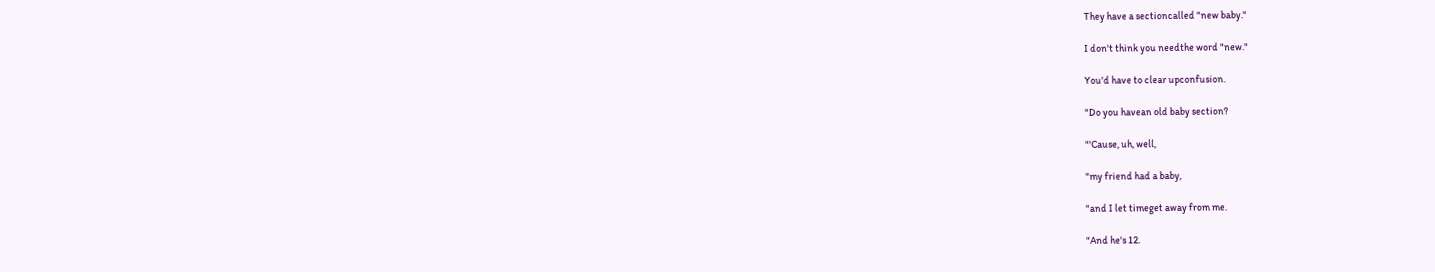They have a sectioncalled "new baby."

I don't think you needthe word "new."

You'd have to clear upconfusion.

"Do you havean old baby section?

"'Cause, uh, well,

"my friend had a baby,

"and I let timeget away from me.

"And he's 12.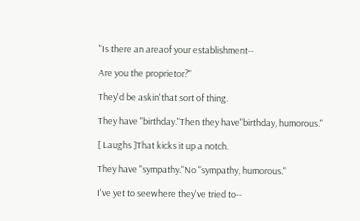"Is there an areaof your establishment--

Are you the proprietor?"

They'd be askin'that sort of thing.

They have "birthday."Then they have"birthday, humorous."

[ Laughs ]That kicks it up a notch.

They have "sympathy."No "sympathy, humorous."

I've yet to seewhere they've tried to--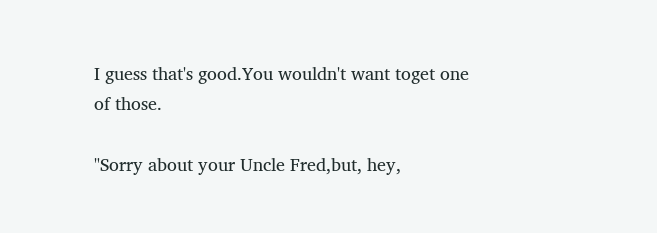I guess that's good.You wouldn't want toget one of those.

"Sorry about your Uncle Fred,but, hey,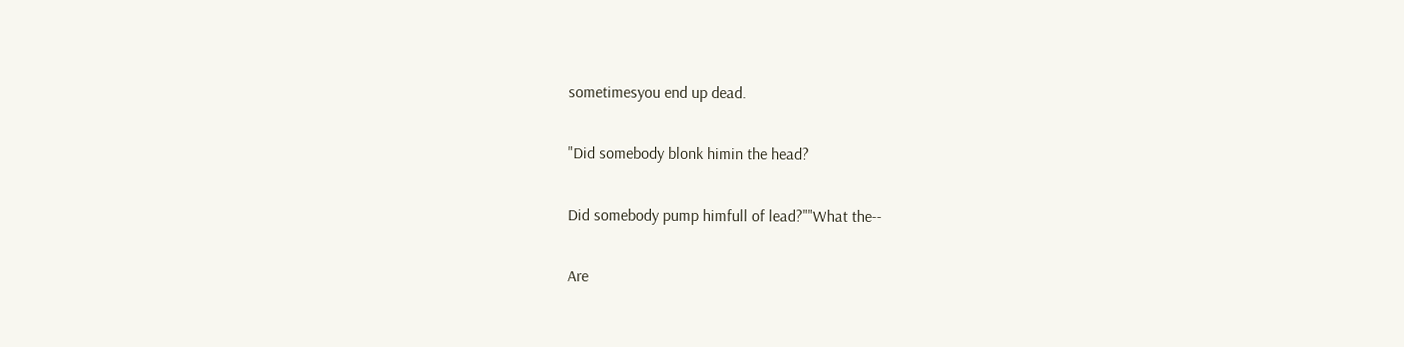sometimesyou end up dead.

"Did somebody blonk himin the head?

Did somebody pump himfull of lead?""What the--

Are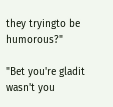they tryingto be humorous?"

"Bet you're gladit wasn't you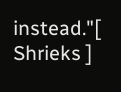instead."[ Shrieks ]